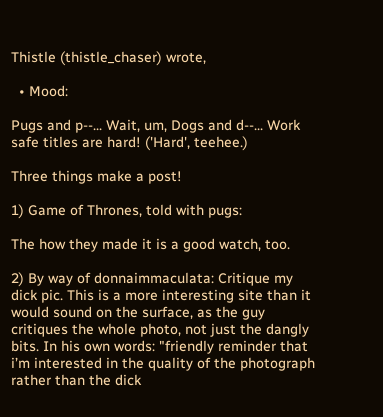Thistle (thistle_chaser) wrote,

  • Mood:

Pugs and p--... Wait, um, Dogs and d--... Work safe titles are hard! ('Hard', teehee.)

Three things make a post!

1) Game of Thrones, told with pugs:

The how they made it is a good watch, too.

2) By way of donnaimmaculata: Critique my dick pic. This is a more interesting site than it would sound on the surface, as the guy critiques the whole photo, not just the dangly bits. In his own words: "friendly reminder that i’m interested in the quality of the photograph rather than the dick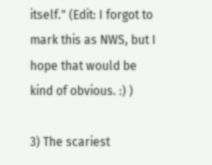itself." (Edit: I forgot to mark this as NWS, but I hope that would be kind of obvious. :) )

3) The scariest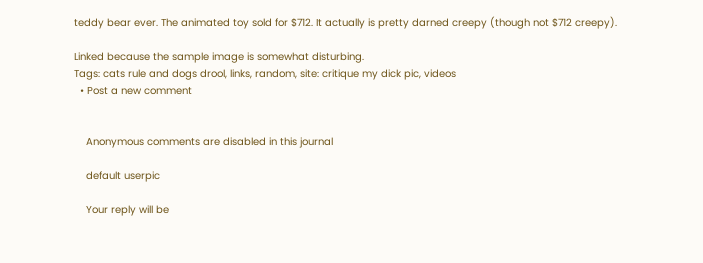teddy bear ever. The animated toy sold for $712. It actually is pretty darned creepy (though not $712 creepy).

Linked because the sample image is somewhat disturbing.
Tags: cats rule and dogs drool, links, random, site: critique my dick pic, videos
  • Post a new comment


    Anonymous comments are disabled in this journal

    default userpic

    Your reply will be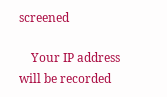screened

    Your IP address will be recorded